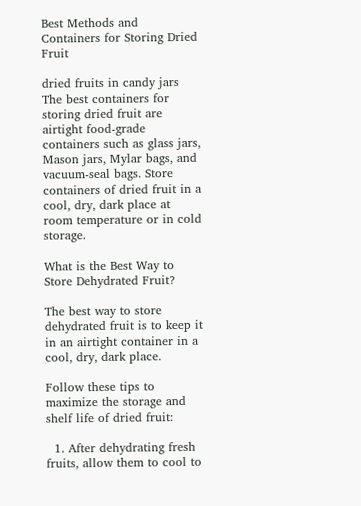Best Methods and Containers for Storing Dried Fruit

dried fruits in candy jars
The best containers for storing dried fruit are airtight food-grade containers such as glass jars, Mason jars, Mylar bags, and vacuum-seal bags. Store containers of dried fruit in a cool, dry, dark place at room temperature or in cold storage.

What is the Best Way to Store Dehydrated Fruit?

The best way to store dehydrated fruit is to keep it in an airtight container in a cool, dry, dark place.

Follow these tips to maximize the storage and shelf life of dried fruit:

  1. After dehydrating fresh fruits, allow them to cool to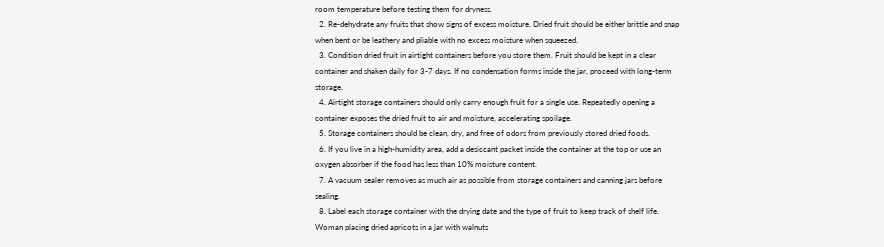room temperature before testing them for dryness.
  2. Re-dehydrate any fruits that show signs of excess moisture. Dried fruit should be either brittle and snap when bent or be leathery and pliable with no excess moisture when squeezed.
  3. Condition dried fruit in airtight containers before you store them. Fruit should be kept in a clear container and shaken daily for 3-7 days. If no condensation forms inside the jar, proceed with long-term storage.
  4. Airtight storage containers should only carry enough fruit for a single use. Repeatedly opening a container exposes the dried fruit to air and moisture, accelerating spoilage.
  5. Storage containers should be clean, dry, and free of odors from previously stored dried foods.
  6. If you live in a high-humidity area, add a desiccant packet inside the container at the top or use an oxygen absorber if the food has less than 10% moisture content.
  7. A vacuum sealer removes as much air as possible from storage containers and canning jars before sealing.
  8. Label each storage container with the drying date and the type of fruit to keep track of shelf life.
Woman placing dried apricots in a jar with walnuts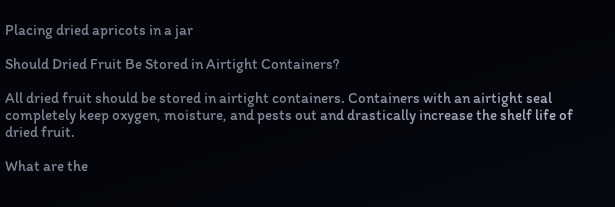Placing dried apricots in a jar

Should Dried Fruit Be Stored in Airtight Containers?

All dried fruit should be stored in airtight containers. Containers with an airtight seal completely keep oxygen, moisture, and pests out and drastically increase the shelf life of dried fruit.

What are the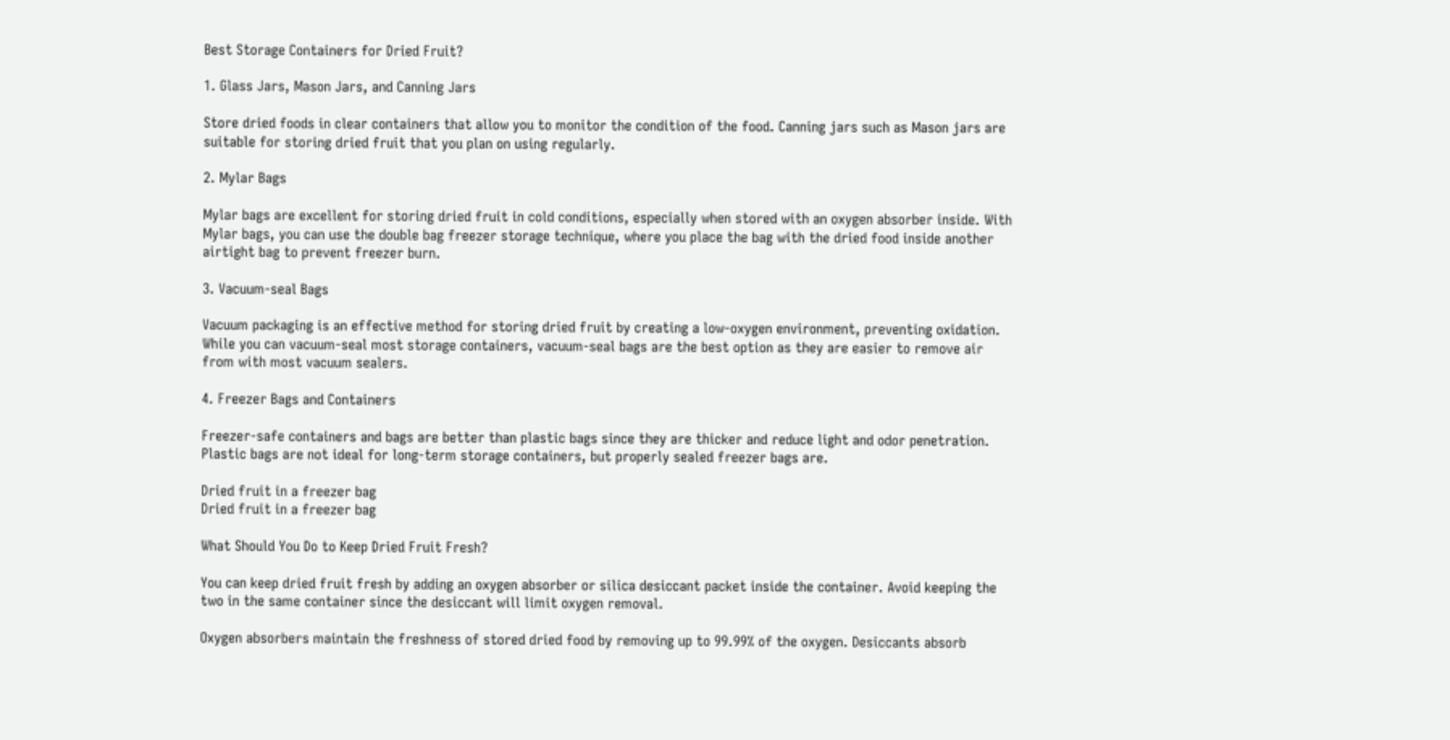Best Storage Containers for Dried Fruit?

1. Glass Jars, Mason Jars, and Canning Jars

Store dried foods in clear containers that allow you to monitor the condition of the food. Canning jars such as Mason jars are suitable for storing dried fruit that you plan on using regularly.

2. Mylar Bags

Mylar bags are excellent for storing dried fruit in cold conditions, especially when stored with an oxygen absorber inside. With Mylar bags, you can use the double bag freezer storage technique, where you place the bag with the dried food inside another airtight bag to prevent freezer burn.

3. Vacuum-seal Bags

Vacuum packaging is an effective method for storing dried fruit by creating a low-oxygen environment, preventing oxidation. While you can vacuum-seal most storage containers, vacuum-seal bags are the best option as they are easier to remove air from with most vacuum sealers.

4. Freezer Bags and Containers

Freezer-safe containers and bags are better than plastic bags since they are thicker and reduce light and odor penetration. Plastic bags are not ideal for long-term storage containers, but properly sealed freezer bags are.

Dried fruit in a freezer bag
Dried fruit in a freezer bag

What Should You Do to Keep Dried Fruit Fresh?

You can keep dried fruit fresh by adding an oxygen absorber or silica desiccant packet inside the container. Avoid keeping the two in the same container since the desiccant will limit oxygen removal.

Oxygen absorbers maintain the freshness of stored dried food by removing up to 99.99% of the oxygen. Desiccants absorb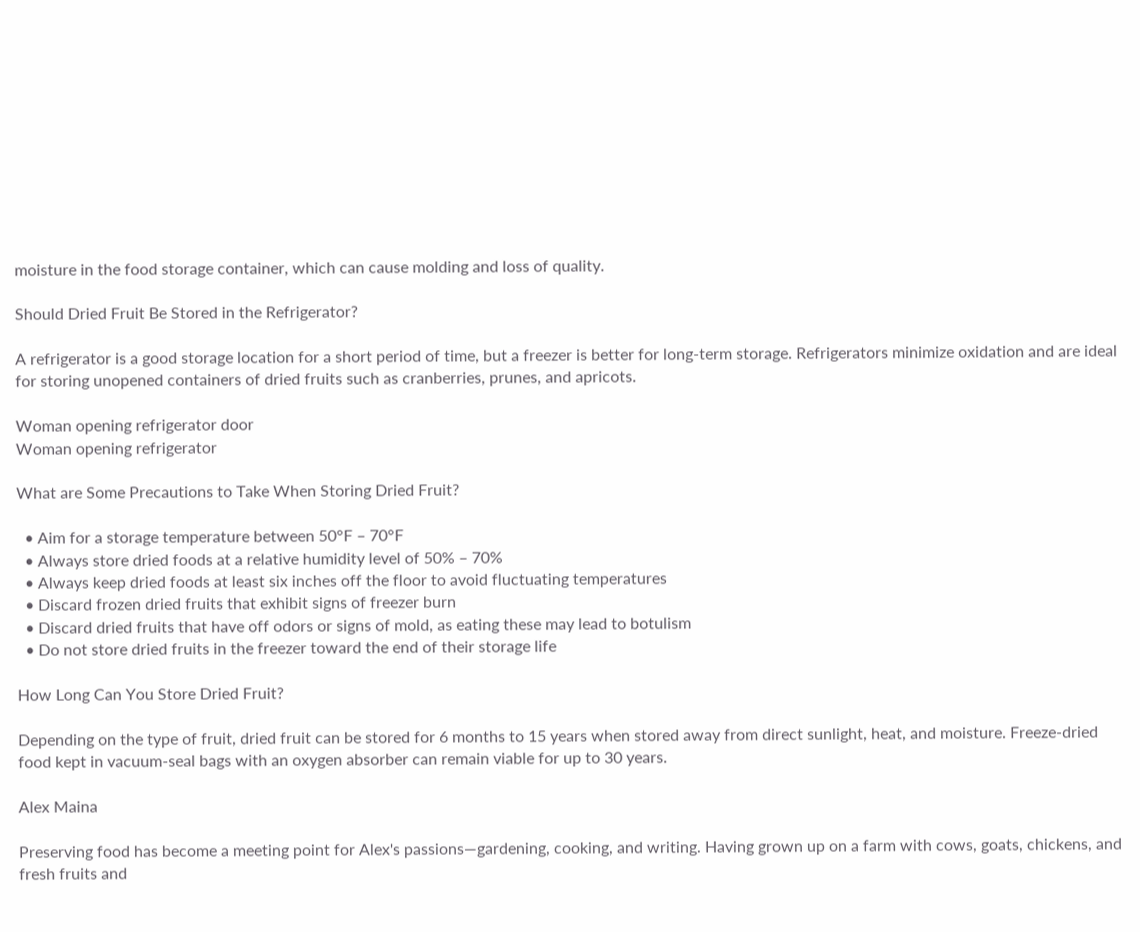moisture in the food storage container, which can cause molding and loss of quality.

Should Dried Fruit Be Stored in the Refrigerator?

A refrigerator is a good storage location for a short period of time, but a freezer is better for long-term storage. Refrigerators minimize oxidation and are ideal for storing unopened containers of dried fruits such as cranberries, prunes, and apricots.

Woman opening refrigerator door
Woman opening refrigerator

What are Some Precautions to Take When Storing Dried Fruit?

  • Aim for a storage temperature between 50°F – 70°F
  • Always store dried foods at a relative humidity level of 50% – 70%
  • Always keep dried foods at least six inches off the floor to avoid fluctuating temperatures
  • Discard frozen dried fruits that exhibit signs of freezer burn
  • Discard dried fruits that have off odors or signs of mold, as eating these may lead to botulism
  • Do not store dried fruits in the freezer toward the end of their storage life

How Long Can You Store Dried Fruit?

Depending on the type of fruit, dried fruit can be stored for 6 months to 15 years when stored away from direct sunlight, heat, and moisture. Freeze-dried food kept in vacuum-seal bags with an oxygen absorber can remain viable for up to 30 years.

Alex Maina

Preserving food has become a meeting point for Alex's passions—gardening, cooking, and writing. Having grown up on a farm with cows, goats, chickens, and fresh fruits and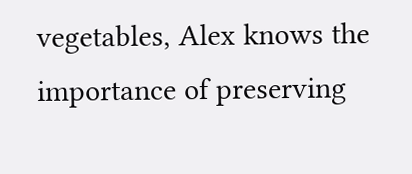vegetables, Alex knows the importance of preserving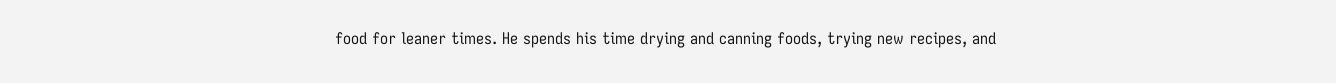food for leaner times. He spends his time drying and canning foods, trying new recipes, and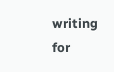writing for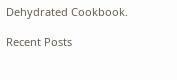Dehydrated Cookbook.

Recent Posts